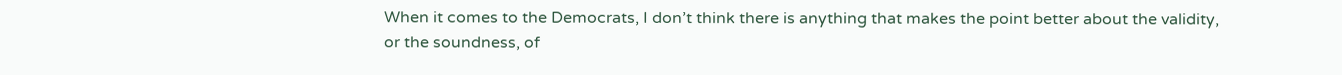When it comes to the Democrats, I don’t think there is anything that makes the point better about the validity, or the soundness, of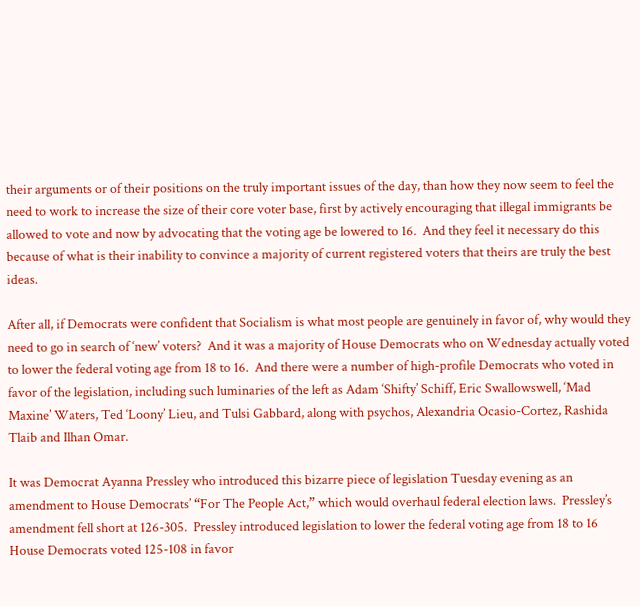their arguments or of their positions on the truly important issues of the day, than how they now seem to feel the need to work to increase the size of their core voter base, first by actively encouraging that illegal immigrants be allowed to vote and now by advocating that the voting age be lowered to 16.  And they feel it necessary do this because of what is their inability to convince a majority of current registered voters that theirs are truly the best ideas.

After all, if Democrats were confident that Socialism is what most people are genuinely in favor of, why would they need to go in search of ‘new’ voters?  And it was a majority of House Democrats who on Wednesday actually voted to lower the federal voting age from 18 to 16.  And there were a number of high-profile Democrats who voted in favor of the legislation, including such luminaries of the left as Adam ‘Shifty’ Schiff, Eric Swallowswell, ‘Mad Maxine’ Waters, Ted ‘Loony’ Lieu, and Tulsi Gabbard, along with psychos, Alexandria Ocasio-Cortez, Rashida Tlaib and Ilhan Omar.

It was Democrat Ayanna Pressley who introduced this bizarre piece of legislation Tuesday evening as an amendment to House Democrats’ “For The People Act,” which would overhaul federal election laws.  Pressley’s amendment fell short at 126-305.  Pressley introduced legislation to lower the federal voting age from 18 to 16 House Democrats voted 125-108 in favor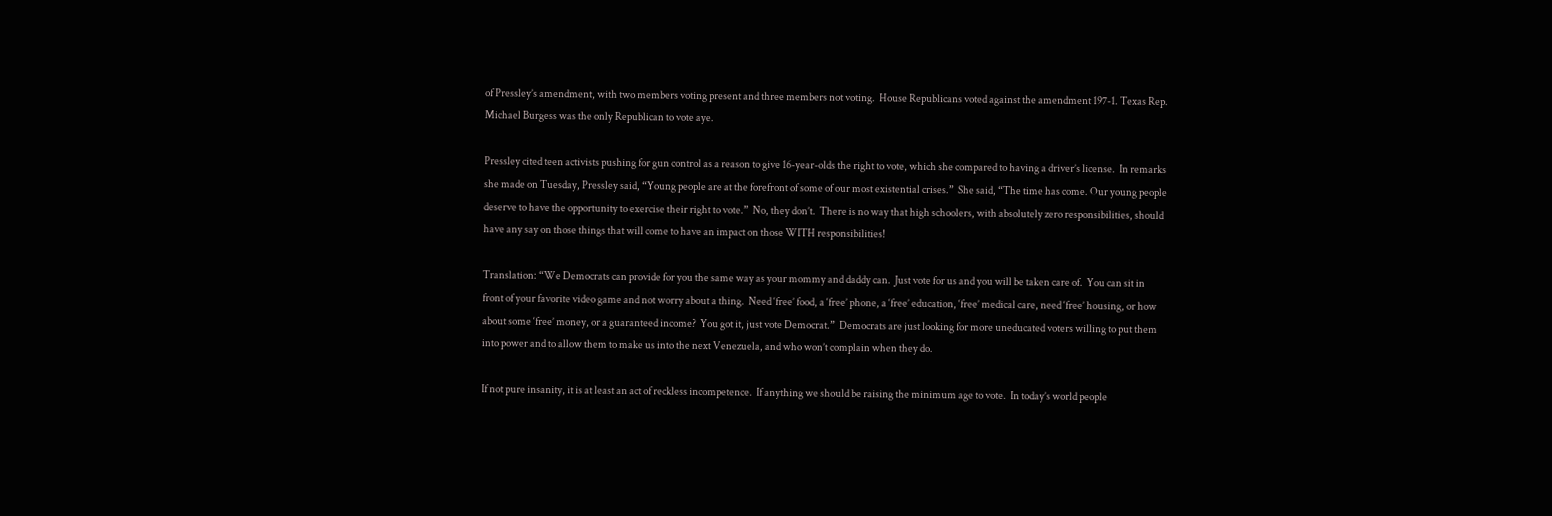of Pressley’s amendment, with two members voting present and three members not voting.  House Republicans voted against the amendment 197-1. Texas Rep. Michael Burgess was the only Republican to vote aye.

Pressley cited teen activists pushing for gun control as a reason to give 16-year-olds the right to vote, which she compared to having a driver’s license.  In remarks she made on Tuesday, Pressley said, “Young people are at the forefront of some of our most existential crises.”  She said, “The time has come. Our young people deserve to have the opportunity to exercise their right to vote.”  No, they don’t.  There is no way that high schoolers, with absolutely zero responsibilities, should have any say on those things that will come to have an impact on those WITH responsibilities!

Translation: “We Democrats can provide for you the same way as your mommy and daddy can.  Just vote for us and you will be taken care of.  You can sit in front of your favorite video game and not worry about a thing.  Need ‘free’ food, a ‘free’ phone, a ‘free’ education, ‘free’ medical care, need ‘free’ housing, or how about some ‘free’ money, or a guaranteed income?  You got it, just vote Democrat.”  Democrats are just looking for more uneducated voters willing to put them into power and to allow them to make us into the next Venezuela, and who won’t complain when they do.

If not pure insanity, it is at least an act of reckless incompetence.  If anything we should be raising the minimum age to vote.  In today’s world people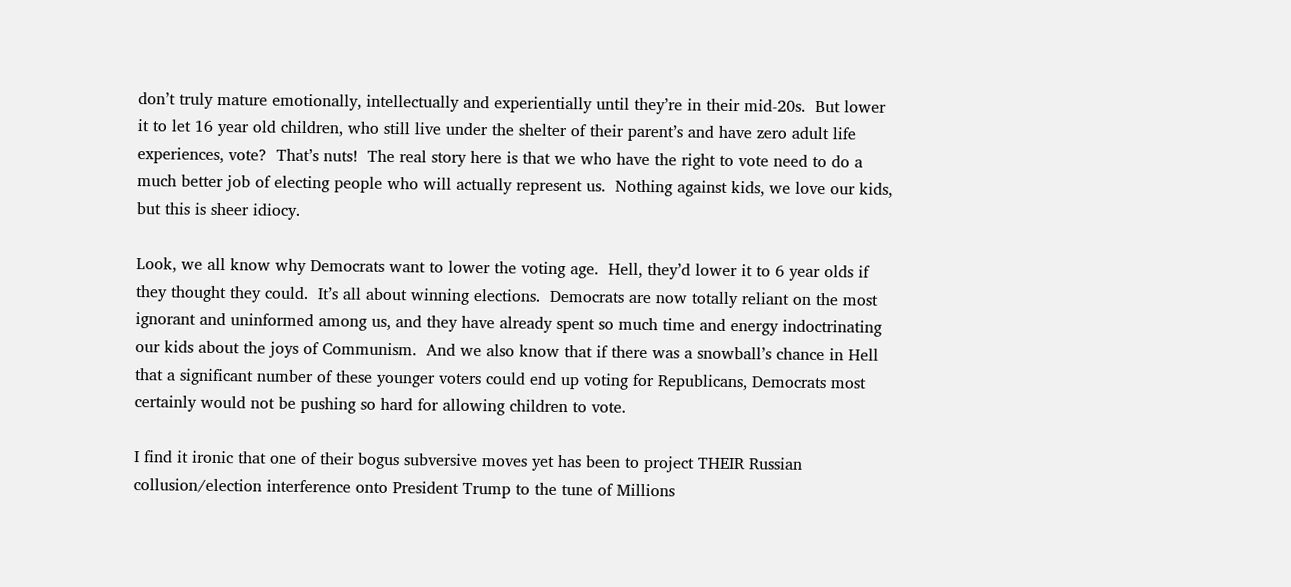don’t truly mature emotionally, intellectually and experientially until they’re in their mid-20s.  But lower it to let 16 year old children, who still live under the shelter of their parent’s and have zero adult life experiences, vote?  That’s nuts!  The real story here is that we who have the right to vote need to do a much better job of electing people who will actually represent us.  Nothing against kids, we love our kids, but this is sheer idiocy.

Look, we all know why Democrats want to lower the voting age.  Hell, they’d lower it to 6 year olds if they thought they could.  It’s all about winning elections.  Democrats are now totally reliant on the most ignorant and uninformed among us, and they have already spent so much time and energy indoctrinating our kids about the joys of Communism.  And we also know that if there was a snowball’s chance in Hell that a significant number of these younger voters could end up voting for Republicans, Democrats most certainly would not be pushing so hard for allowing children to vote.

I find it ironic that one of their bogus subversive moves yet has been to project THEIR Russian collusion/election interference onto President Trump to the tune of Millions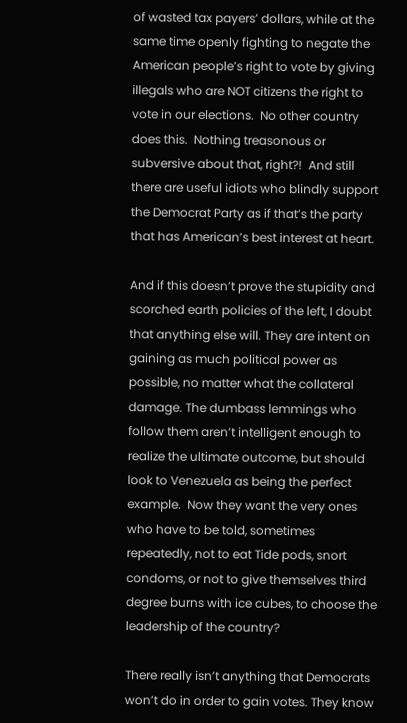of wasted tax payers’ dollars, while at the same time openly fighting to negate the American people’s right to vote by giving illegals who are NOT citizens the right to vote in our elections.  No other country does this.  Nothing treasonous or subversive about that, right?!  And still there are useful idiots who blindly support the Democrat Party as if that’s the party that has American’s best interest at heart.

And if this doesn’t prove the stupidity and scorched earth policies of the left, I doubt that anything else will. They are intent on gaining as much political power as possible, no matter what the collateral damage. The dumbass lemmings who follow them aren’t intelligent enough to realize the ultimate outcome, but should look to Venezuela as being the perfect example.  Now they want the very ones who have to be told, sometimes repeatedly, not to eat Tide pods, snort condoms, or not to give themselves third degree burns with ice cubes, to choose the leadership of the country?

There really isn’t anything that Democrats won’t do in order to gain votes. They know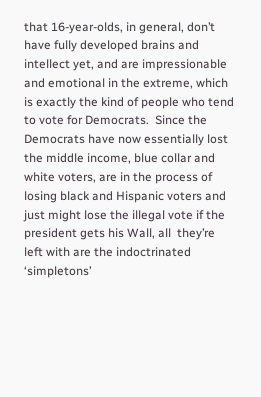that 16-year-olds, in general, don’t have fully developed brains and intellect yet, and are impressionable and emotional in the extreme, which is exactly the kind of people who tend to vote for Democrats.  Since the Democrats have now essentially lost the middle income, blue collar and white voters, are in the process of losing black and Hispanic voters and just might lose the illegal vote if the president gets his Wall, all  they’re left with are the indoctrinated ‘simpletons’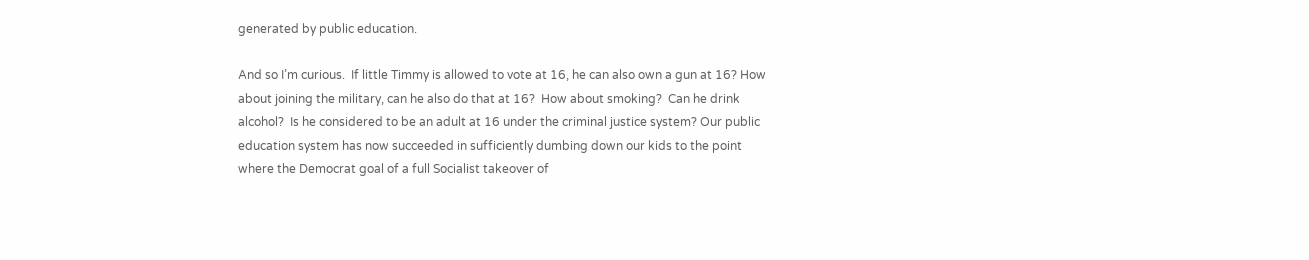generated by public education.

And so I’m curious.  If little Timmy is allowed to vote at 16, he can also own a gun at 16? How about joining the military, can he also do that at 16?  How about smoking?  Can he drink alcohol?  Is he considered to be an adult at 16 under the criminal justice system? Our public education system has now succeeded in sufficiently dumbing down our kids to the point where the Democrat goal of a full Socialist takeover of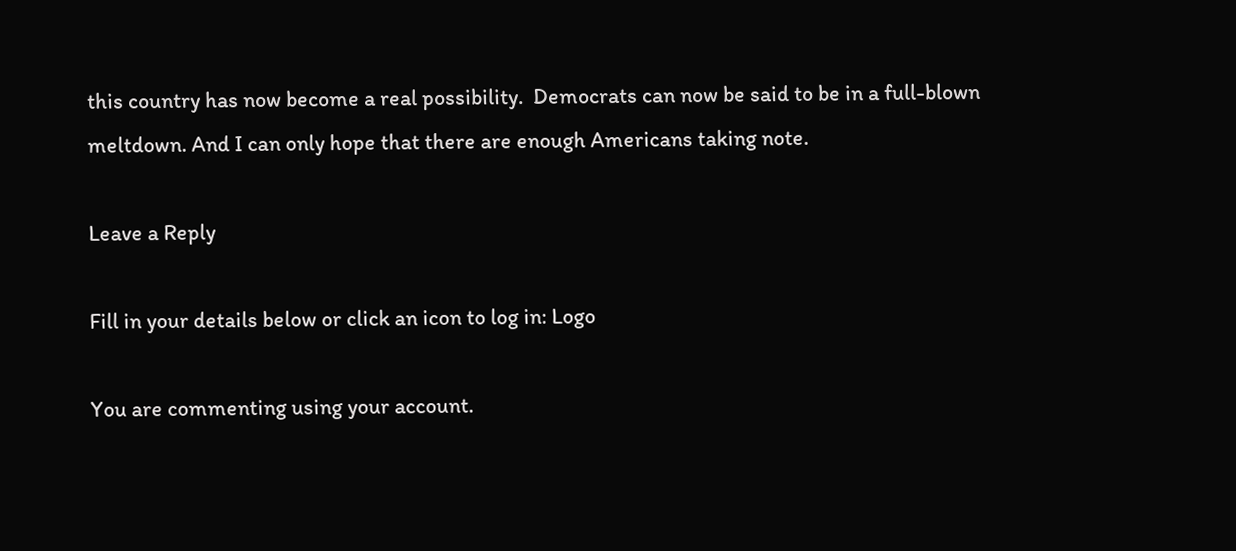this country has now become a real possibility.  Democrats can now be said to be in a full-blown meltdown. And I can only hope that there are enough Americans taking note.

Leave a Reply

Fill in your details below or click an icon to log in: Logo

You are commenting using your account.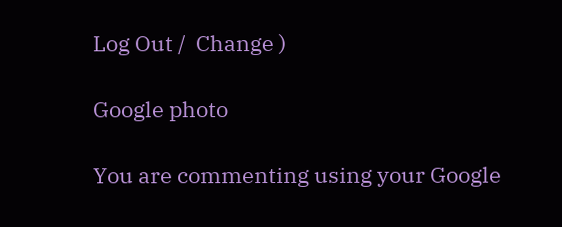Log Out /  Change )

Google photo

You are commenting using your Google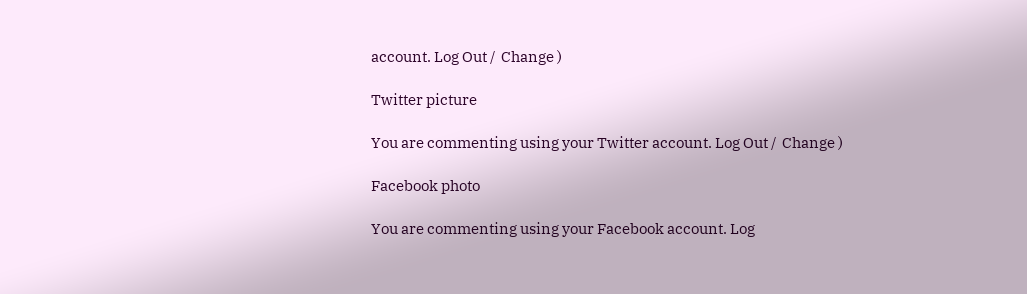account. Log Out /  Change )

Twitter picture

You are commenting using your Twitter account. Log Out /  Change )

Facebook photo

You are commenting using your Facebook account. Log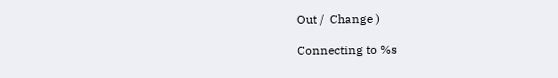Out /  Change )

Connecting to %s